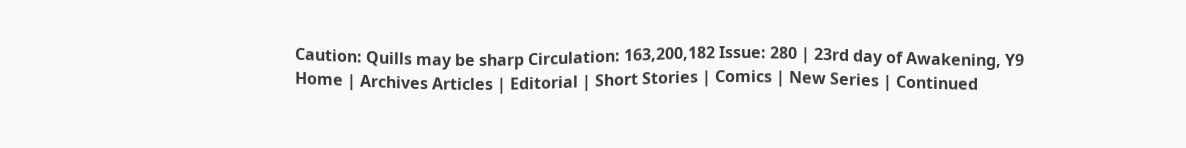Caution: Quills may be sharp Circulation: 163,200,182 Issue: 280 | 23rd day of Awakening, Y9
Home | Archives Articles | Editorial | Short Stories | Comics | New Series | Continued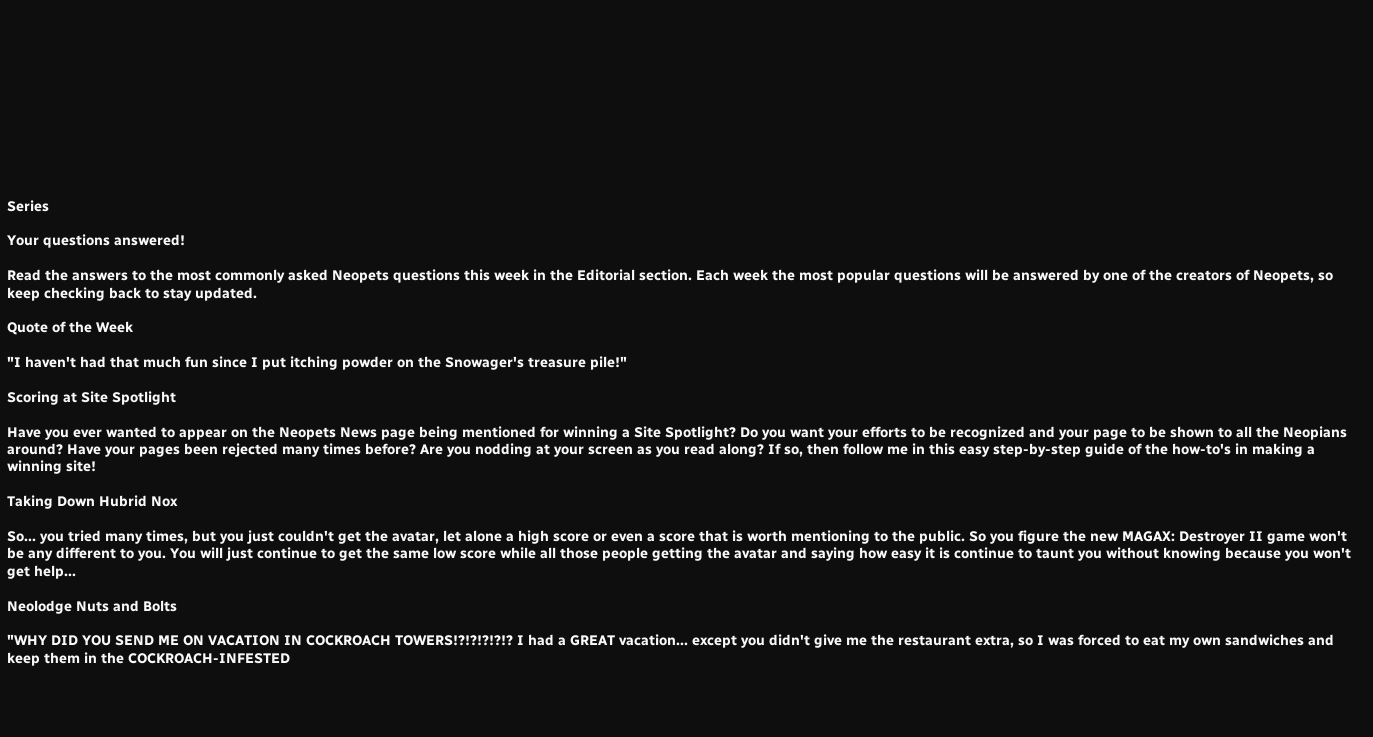Series

Your questions answered!

Read the answers to the most commonly asked Neopets questions this week in the Editorial section. Each week the most popular questions will be answered by one of the creators of Neopets, so keep checking back to stay updated.

Quote of the Week

"I haven't had that much fun since I put itching powder on the Snowager's treasure pile!"

Scoring at Site Spotlight

Have you ever wanted to appear on the Neopets News page being mentioned for winning a Site Spotlight? Do you want your efforts to be recognized and your page to be shown to all the Neopians around? Have your pages been rejected many times before? Are you nodding at your screen as you read along? If so, then follow me in this easy step-by-step guide of the how-to's in making a winning site!

Taking Down Hubrid Nox

So... you tried many times, but you just couldn't get the avatar, let alone a high score or even a score that is worth mentioning to the public. So you figure the new MAGAX: Destroyer II game won't be any different to you. You will just continue to get the same low score while all those people getting the avatar and saying how easy it is continue to taunt you without knowing because you won't get help...

Neolodge Nuts and Bolts

"WHY DID YOU SEND ME ON VACATION IN COCKROACH TOWERS!?!?!?!?!? I had a GREAT vacation... except you didn't give me the restaurant extra, so I was forced to eat my own sandwiches and keep them in the COCKROACH-INFESTED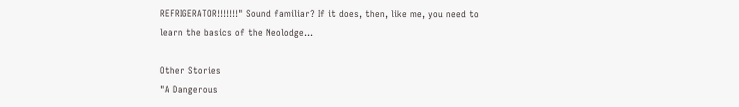REFRIGERATOR!!!!!!!" Sound familiar? If it does, then, like me, you need to learn the basics of the Neolodge...

Other Stories
"A Dangerous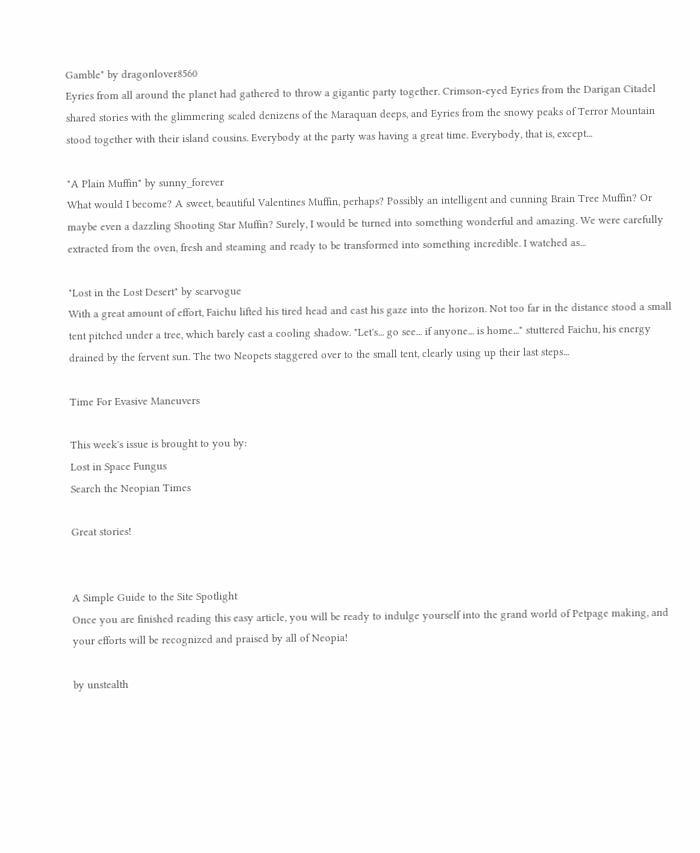Gamble" by dragonlover8560
Eyries from all around the planet had gathered to throw a gigantic party together. Crimson-eyed Eyries from the Darigan Citadel shared stories with the glimmering scaled denizens of the Maraquan deeps, and Eyries from the snowy peaks of Terror Mountain stood together with their island cousins. Everybody at the party was having a great time. Everybody, that is, except...

"A Plain Muffin" by sunny_forever
What would I become? A sweet, beautiful Valentines Muffin, perhaps? Possibly an intelligent and cunning Brain Tree Muffin? Or maybe even a dazzling Shooting Star Muffin? Surely, I would be turned into something wonderful and amazing. We were carefully extracted from the oven, fresh and steaming and ready to be transformed into something incredible. I watched as...

"Lost in the Lost Desert" by scarvogue
With a great amount of effort, Faichu lifted his tired head and cast his gaze into the horizon. Not too far in the distance stood a small tent pitched under a tree, which barely cast a cooling shadow. "Let's... go see... if anyone... is home..." stuttered Faichu, his energy drained by the fervent sun. The two Neopets staggered over to the small tent, clearly using up their last steps...

Time For Evasive Maneuvers

This week's issue is brought to you by:
Lost in Space Fungus
Search the Neopian Times

Great stories!


A Simple Guide to the Site Spotlight
Once you are finished reading this easy article, you will be ready to indulge yourself into the grand world of Petpage making, and your efforts will be recognized and praised by all of Neopia!

by unstealth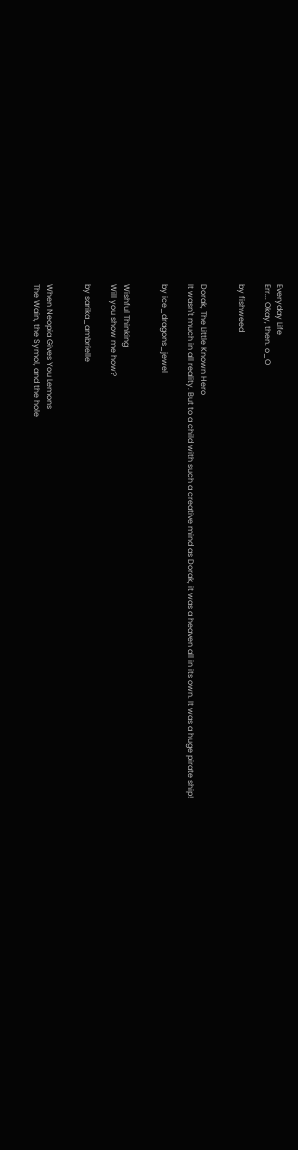Everyday Life
Err... Okay, then. o_O

by fishweed


Dorak, The Little Known Hero
It wasn't much in all reality. But to a child with such a creative mind as Dorak, it was a heaven all in its own. It was a huge pirate ship!

by ice_dragons_jewel


Wishful Thinking
Will you show me how?

by sarika_ambrielle


When Neopia Gives You Lemons
The Wain, the Symol, and the hole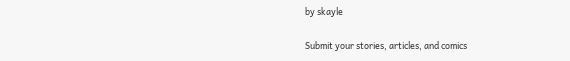by skayle

Submit your stories, articles, and comics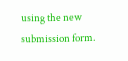using the new submission form.